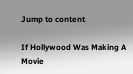Jump to content

If Hollywood Was Making A Movie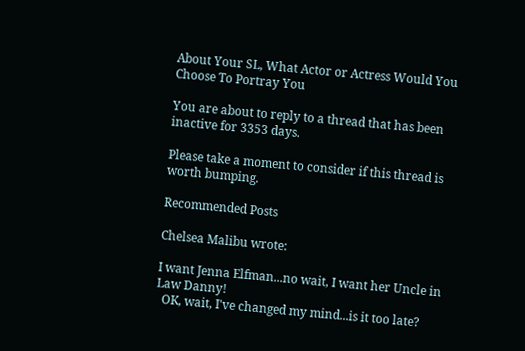About Your SL, What Actor or Actress Would You Choose To Portray You

You are about to reply to a thread that has been inactive for 3353 days.

Please take a moment to consider if this thread is worth bumping.

Recommended Posts

Chelsea Malibu wrote:

I want Jenna Elfman...no wait, I want her Uncle in Law Danny!
  OK, wait, I've changed my mind...is it too late?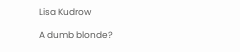Lisa Kudrow

A dumb blonde?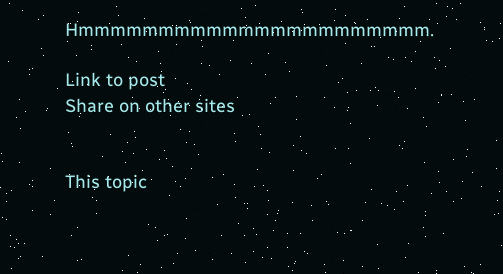Hmmmmmmmmmmmmmmmmmmmmmm.

Link to post
Share on other sites


This topic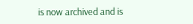is now archived and is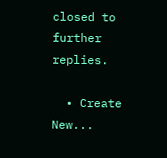closed to further replies.

  • Create New...